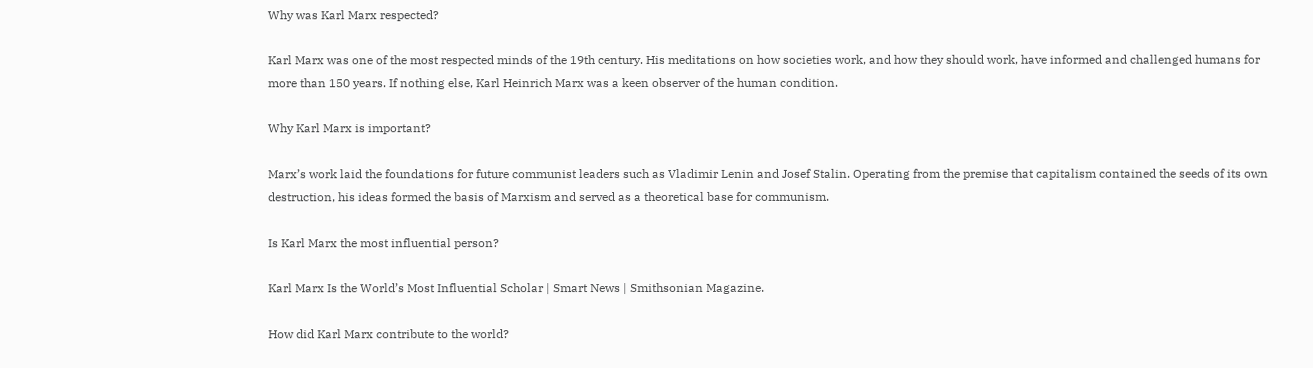Why was Karl Marx respected?

Karl Marx was one of the most respected minds of the 19th century. His meditations on how societies work, and how they should work, have informed and challenged humans for more than 150 years. If nothing else, Karl Heinrich Marx was a keen observer of the human condition.

Why Karl Marx is important?

Marx’s work laid the foundations for future communist leaders such as Vladimir Lenin and Josef Stalin. Operating from the premise that capitalism contained the seeds of its own destruction, his ideas formed the basis of Marxism and served as a theoretical base for communism.

Is Karl Marx the most influential person?

Karl Marx Is the World’s Most Influential Scholar | Smart News | Smithsonian Magazine.

How did Karl Marx contribute to the world?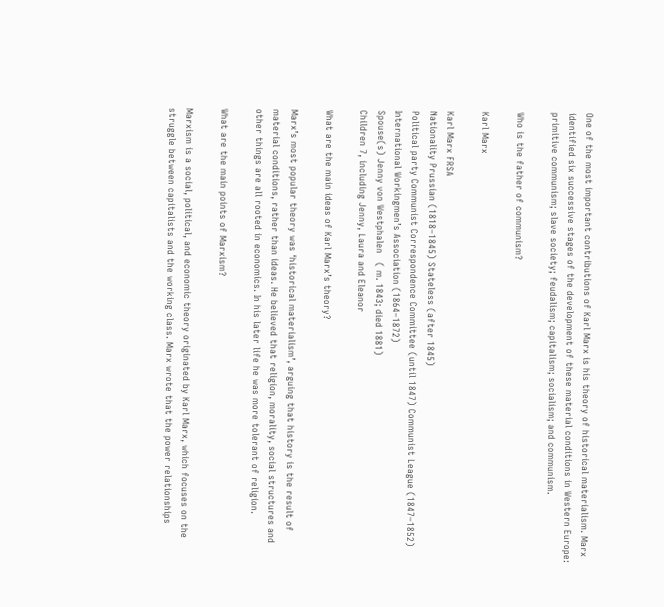One of the most important contributions of Karl Marx is his theory of historical materialism. Marx identified six successive stages of the development of these material conditions in Western Europe: primitive communism; slave society; feudalism; capitalism; socialism; and communism.

Who is the father of communism?

Karl Marx

Karl Marx FRSA
Nationality Prussian (1818–1845) Stateless (after 1845)
Political party Communist Correspondence Committee (until 1847) Communist League (1847–1852) International Workingmen’s Association (1864–1872)
Spouse(s) Jenny von Westphalen   ( m. 1843; died 1881)
Children 7, including Jenny, Laura and Eleanor

What are the main ideas of Karl Marx’s theory?

Marx’s most popular theory was ‘historical materialism’, arguing that history is the result of material conditions, rather than ideas. He believed that religion, morality, social structures and other things are all rooted in economics. In his later life he was more tolerant of religion.

What are the main points of Marxism?

Marxism is a social, political, and economic theory originated by Karl Marx, which focuses on the struggle between capitalists and the working class. Marx wrote that the power relationships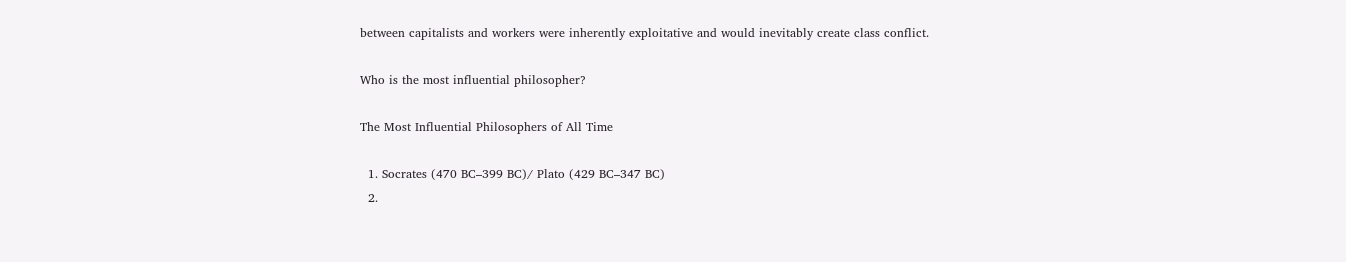between capitalists and workers were inherently exploitative and would inevitably create class conflict.

Who is the most influential philosopher?

The Most Influential Philosophers of All Time

  1. Socrates (470 BC–399 BC)/ Plato (429 BC–347 BC)
  2.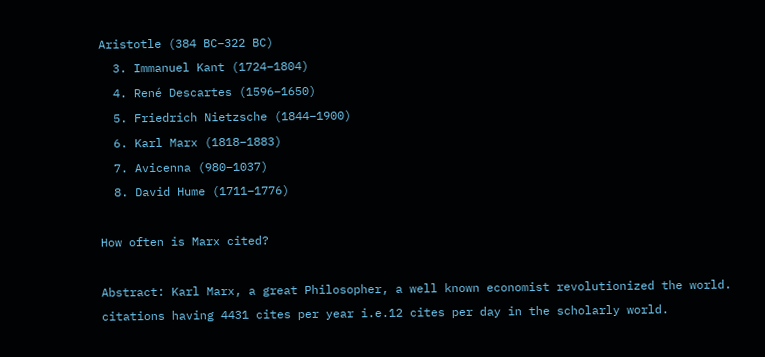Aristotle (384 BC–322 BC)
  3. Immanuel Kant (1724–1804)
  4. René Descartes (1596–1650)
  5. Friedrich Nietzsche (1844–1900)
  6. Karl Marx (1818–1883)
  7. Avicenna (980–1037)
  8. David Hume (1711–1776)

How often is Marx cited?

Abstract: Karl Marx, a great Philosopher, a well known economist revolutionized the world. citations having 4431 cites per year i.e.12 cites per day in the scholarly world.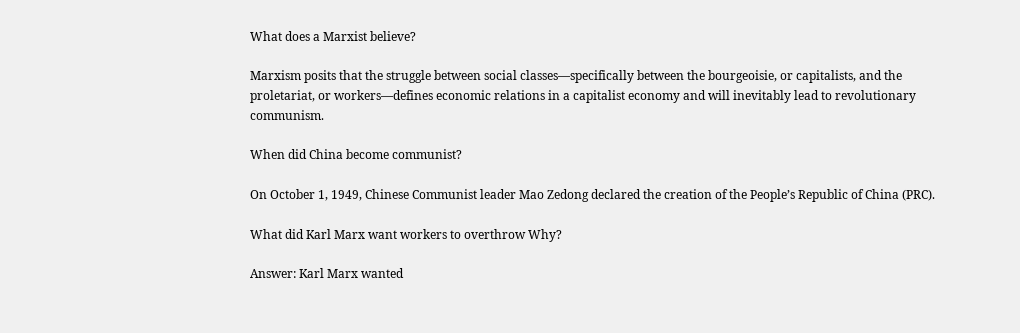What does a Marxist believe?

Marxism posits that the struggle between social classes—specifically between the bourgeoisie, or capitalists, and the proletariat, or workers—defines economic relations in a capitalist economy and will inevitably lead to revolutionary communism.

When did China become communist?

On October 1, 1949, Chinese Communist leader Mao Zedong declared the creation of the People’s Republic of China (PRC).

What did Karl Marx want workers to overthrow Why?

Answer: Karl Marx wanted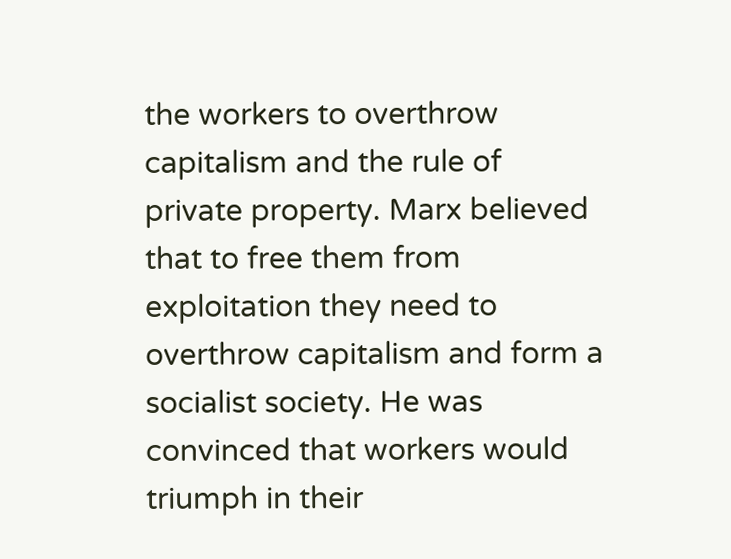the workers to overthrow capitalism and the rule of private property. Marx believed that to free them from exploitation they need to overthrow capitalism and form a socialist society. He was convinced that workers would triumph in their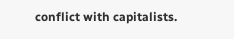conflict with capitalists.